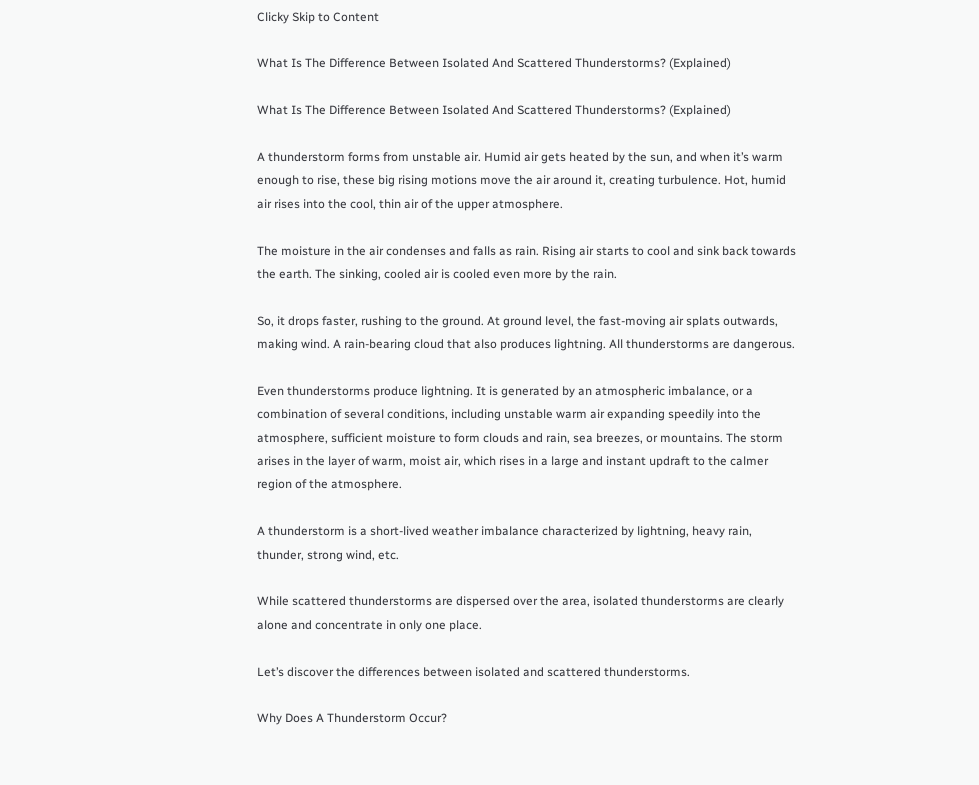Clicky Skip to Content

What Is The Difference Between Isolated And Scattered Thunderstorms? (Explained)

What Is The Difference Between Isolated And Scattered Thunderstorms? (Explained)

A thunderstorm forms from unstable air. Humid air gets heated by the sun, and when it’s warm enough to rise, these big rising motions move the air around it, creating turbulence. Hot, humid air rises into the cool, thin air of the upper atmosphere.

The moisture in the air condenses and falls as rain. Rising air starts to cool and sink back towards the earth. The sinking, cooled air is cooled even more by the rain.

So, it drops faster, rushing to the ground. At ground level, the fast-moving air splats outwards, making wind. A rain-bearing cloud that also produces lightning. All thunderstorms are dangerous.

Even thunderstorms produce lightning. It is generated by an atmospheric imbalance, or a combination of several conditions, including unstable warm air expanding speedily into the atmosphere, sufficient moisture to form clouds and rain, sea breezes, or mountains. The storm arises in the layer of warm, moist air, which rises in a large and instant updraft to the calmer region of the atmosphere.

A thunderstorm is a short-lived weather imbalance characterized by lightning, heavy rain, thunder, strong wind, etc.

While scattered thunderstorms are dispersed over the area, isolated thunderstorms are clearly alone and concentrate in only one place.

Let’s discover the differences between isolated and scattered thunderstorms.

Why Does A Thunderstorm Occur?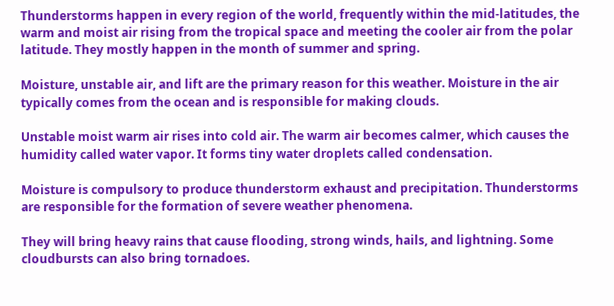Thunderstorms happen in every region of the world, frequently within the mid-latitudes, the warm and moist air rising from the tropical space and meeting the cooler air from the polar latitude. They mostly happen in the month of summer and spring.

Moisture, unstable air, and lift are the primary reason for this weather. Moisture in the air typically comes from the ocean and is responsible for making clouds.

Unstable moist warm air rises into cold air. The warm air becomes calmer, which causes the humidity called water vapor. It forms tiny water droplets called condensation.

Moisture is compulsory to produce thunderstorm exhaust and precipitation. Thunderstorms are responsible for the formation of severe weather phenomena.

They will bring heavy rains that cause flooding, strong winds, hails, and lightning. Some cloudbursts can also bring tornadoes.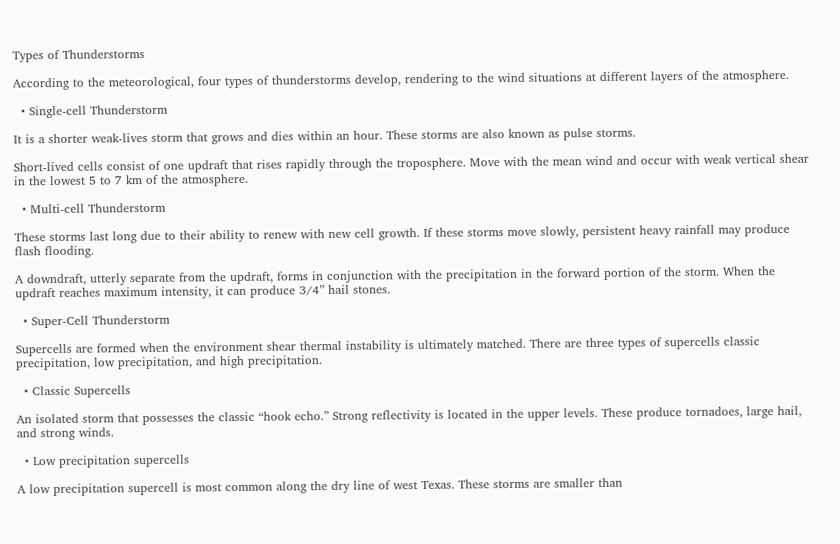Types of Thunderstorms

According to the meteorological, four types of thunderstorms develop, rendering to the wind situations at different layers of the atmosphere.

  • Single-cell Thunderstorm

It is a shorter weak-lives storm that grows and dies within an hour. These storms are also known as pulse storms.

Short-lived cells consist of one updraft that rises rapidly through the troposphere. Move with the mean wind and occur with weak vertical shear in the lowest 5 to 7 km of the atmosphere.

  • Multi-cell Thunderstorm

These storms last long due to their ability to renew with new cell growth. If these storms move slowly, persistent heavy rainfall may produce flash flooding.

A downdraft, utterly separate from the updraft, forms in conjunction with the precipitation in the forward portion of the storm. When the updraft reaches maximum intensity, it can produce 3/4” hail stones.

  • Super-Cell Thunderstorm

Supercells are formed when the environment shear thermal instability is ultimately matched. There are three types of supercells classic precipitation, low precipitation, and high precipitation.

  • Classic Supercells

An isolated storm that possesses the classic “hook echo.” Strong reflectivity is located in the upper levels. These produce tornadoes, large hail, and strong winds.

  • Low precipitation supercells

A low precipitation supercell is most common along the dry line of west Texas. These storms are smaller than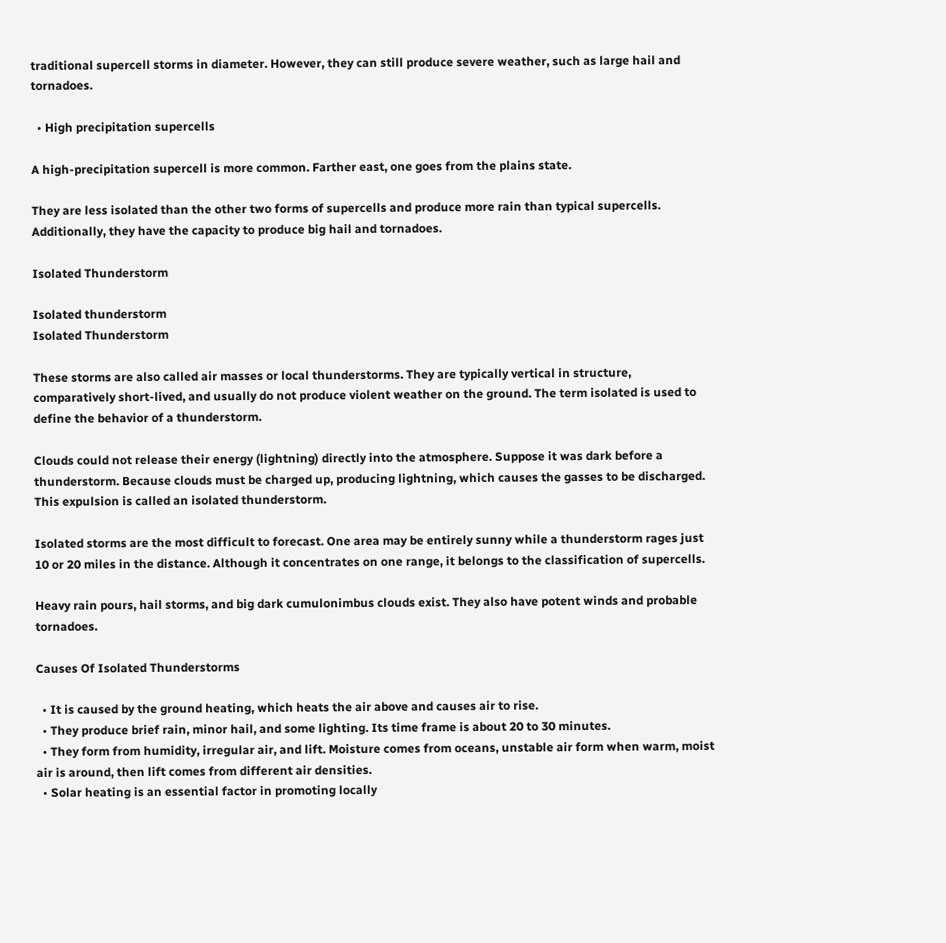traditional supercell storms in diameter. However, they can still produce severe weather, such as large hail and tornadoes.

  • High precipitation supercells

A high-precipitation supercell is more common. Farther east, one goes from the plains state.

They are less isolated than the other two forms of supercells and produce more rain than typical supercells. Additionally, they have the capacity to produce big hail and tornadoes.

Isolated Thunderstorm

Isolated thunderstorm
Isolated Thunderstorm

These storms are also called air masses or local thunderstorms. They are typically vertical in structure, comparatively short-lived, and usually do not produce violent weather on the ground. The term isolated is used to define the behavior of a thunderstorm.

Clouds could not release their energy (lightning) directly into the atmosphere. Suppose it was dark before a thunderstorm. Because clouds must be charged up, producing lightning, which causes the gasses to be discharged. This expulsion is called an isolated thunderstorm.

Isolated storms are the most difficult to forecast. One area may be entirely sunny while a thunderstorm rages just 10 or 20 miles in the distance. Although it concentrates on one range, it belongs to the classification of supercells.

Heavy rain pours, hail storms, and big dark cumulonimbus clouds exist. They also have potent winds and probable tornadoes.

Causes Of Isolated Thunderstorms

  • It is caused by the ground heating, which heats the air above and causes air to rise.
  • They produce brief rain, minor hail, and some lighting. Its time frame is about 20 to 30 minutes.
  • They form from humidity, irregular air, and lift. Moisture comes from oceans, unstable air form when warm, moist air is around, then lift comes from different air densities.
  • Solar heating is an essential factor in promoting locally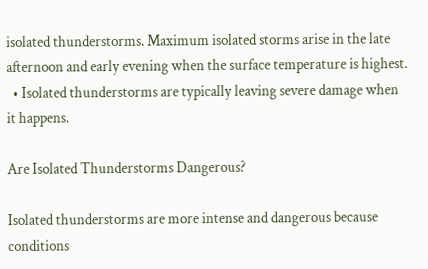isolated thunderstorms. Maximum isolated storms arise in the late afternoon and early evening when the surface temperature is highest.
  • Isolated thunderstorms are typically leaving severe damage when it happens.

Are Isolated Thunderstorms Dangerous?

Isolated thunderstorms are more intense and dangerous because conditions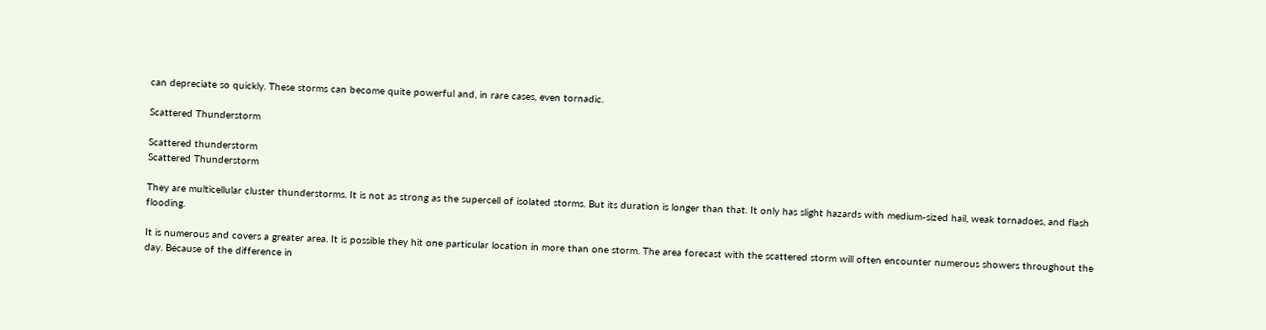can depreciate so quickly. These storms can become quite powerful and, in rare cases, even tornadic.

Scattered Thunderstorm

Scattered thunderstorm
Scattered Thunderstorm

They are multicellular cluster thunderstorms. It is not as strong as the supercell of isolated storms. But its duration is longer than that. It only has slight hazards with medium-sized hail, weak tornadoes, and flash flooding.

It is numerous and covers a greater area. It is possible they hit one particular location in more than one storm. The area forecast with the scattered storm will often encounter numerous showers throughout the day. Because of the difference in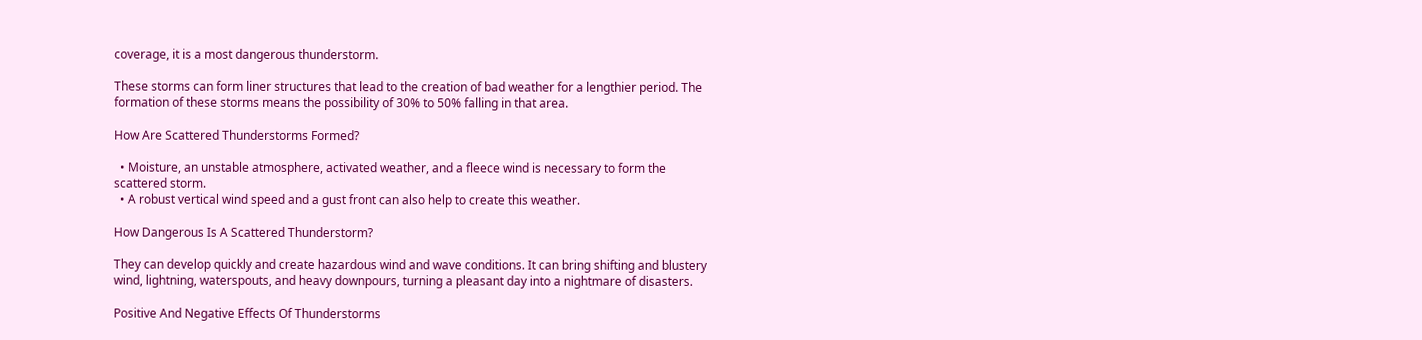coverage, it is a most dangerous thunderstorm.

These storms can form liner structures that lead to the creation of bad weather for a lengthier period. The formation of these storms means the possibility of 30% to 50% falling in that area.

How Are Scattered Thunderstorms Formed?

  • Moisture, an unstable atmosphere, activated weather, and a fleece wind is necessary to form the scattered storm.
  • A robust vertical wind speed and a gust front can also help to create this weather.

How Dangerous Is A Scattered Thunderstorm?

They can develop quickly and create hazardous wind and wave conditions. It can bring shifting and blustery wind, lightning, waterspouts, and heavy downpours, turning a pleasant day into a nightmare of disasters.

Positive And Negative Effects Of Thunderstorms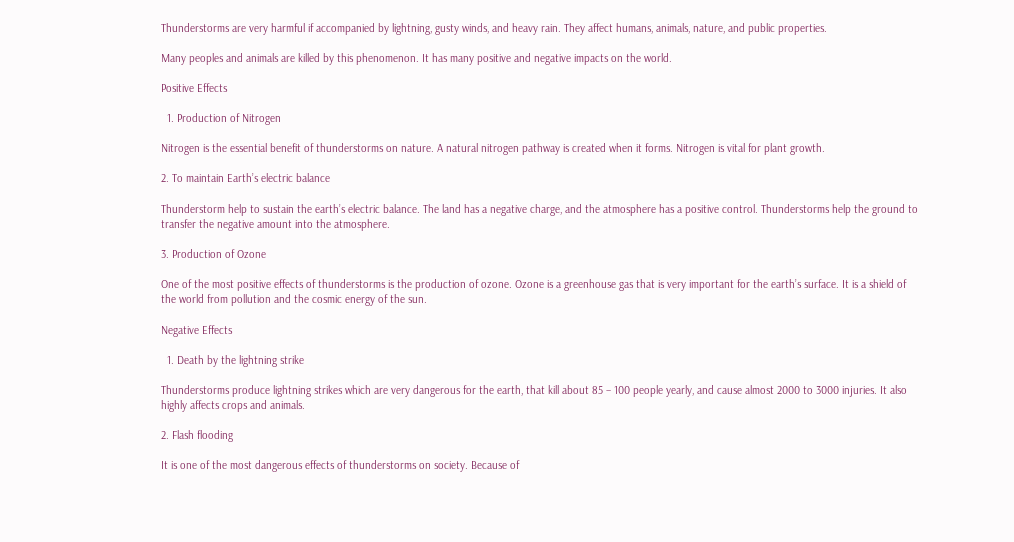Thunderstorms are very harmful if accompanied by lightning, gusty winds, and heavy rain. They affect humans, animals, nature, and public properties.

Many peoples and animals are killed by this phenomenon. It has many positive and negative impacts on the world.

Positive Effects

  1. Production of Nitrogen

Nitrogen is the essential benefit of thunderstorms on nature. A natural nitrogen pathway is created when it forms. Nitrogen is vital for plant growth.

2. To maintain Earth’s electric balance

Thunderstorm help to sustain the earth’s electric balance. The land has a negative charge, and the atmosphere has a positive control. Thunderstorms help the ground to transfer the negative amount into the atmosphere.

3. Production of Ozone

One of the most positive effects of thunderstorms is the production of ozone. Ozone is a greenhouse gas that is very important for the earth’s surface. It is a shield of the world from pollution and the cosmic energy of the sun.

Negative Effects

  1. Death by the lightning strike

Thunderstorms produce lightning strikes which are very dangerous for the earth, that kill about 85 – 100 people yearly, and cause almost 2000 to 3000 injuries. It also highly affects crops and animals.

2. Flash flooding

It is one of the most dangerous effects of thunderstorms on society. Because of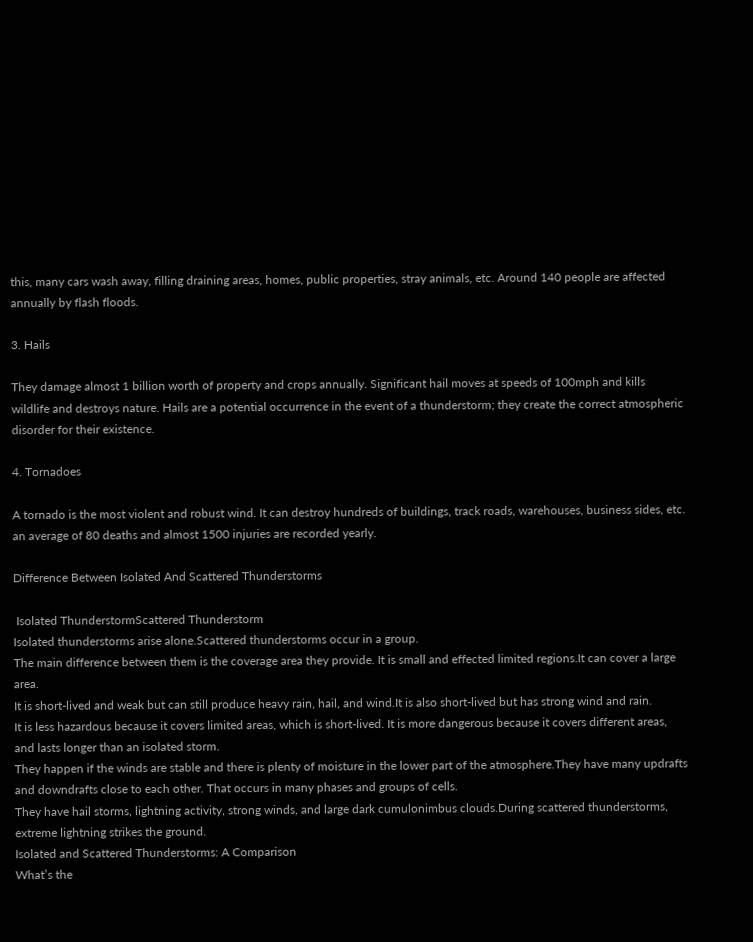this, many cars wash away, filling draining areas, homes, public properties, stray animals, etc. Around 140 people are affected annually by flash floods.

3. Hails

They damage almost 1 billion worth of property and crops annually. Significant hail moves at speeds of 100mph and kills wildlife and destroys nature. Hails are a potential occurrence in the event of a thunderstorm; they create the correct atmospheric disorder for their existence.

4. Tornadoes

A tornado is the most violent and robust wind. It can destroy hundreds of buildings, track roads, warehouses, business sides, etc. an average of 80 deaths and almost 1500 injuries are recorded yearly.

Difference Between Isolated And Scattered Thunderstorms

 Isolated ThunderstormScattered Thunderstorm
Isolated thunderstorms arise alone.Scattered thunderstorms occur in a group.
The main difference between them is the coverage area they provide. It is small and effected limited regions.It can cover a large area.
It is short-lived and weak but can still produce heavy rain, hail, and wind.It is also short-lived but has strong wind and rain.
It is less hazardous because it covers limited areas, which is short-lived. It is more dangerous because it covers different areas, and lasts longer than an isolated storm.
They happen if the winds are stable and there is plenty of moisture in the lower part of the atmosphere.They have many updrafts and downdrafts close to each other. That occurs in many phases and groups of cells.
They have hail storms, lightning activity, strong winds, and large dark cumulonimbus clouds.During scattered thunderstorms, extreme lightning strikes the ground.
Isolated and Scattered Thunderstorms: A Comparison
What’s the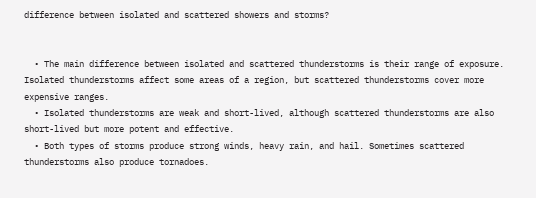difference between isolated and scattered showers and storms?


  • The main difference between isolated and scattered thunderstorms is their range of exposure. Isolated thunderstorms affect some areas of a region, but scattered thunderstorms cover more expensive ranges.
  • Isolated thunderstorms are weak and short-lived, although scattered thunderstorms are also short-lived but more potent and effective.
  • Both types of storms produce strong winds, heavy rain, and hail. Sometimes scattered thunderstorms also produce tornadoes.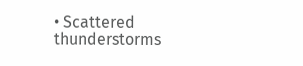• Scattered thunderstorms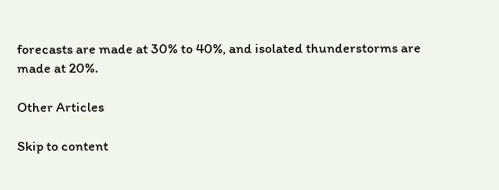forecasts are made at 30% to 40%, and isolated thunderstorms are made at 20%.

Other Articles

Skip to content